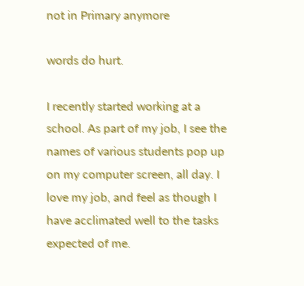not in Primary anymore

words do hurt.

I recently started working at a school. As part of my job, I see the names of various students pop up on my computer screen, all day. I love my job, and feel as though I have acclimated well to the tasks expected of me.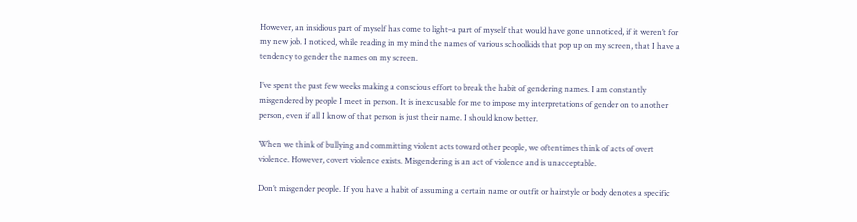However, an insidious part of myself has come to light–a part of myself that would have gone unnoticed, if it weren’t for my new job. I noticed, while reading in my mind the names of various schoolkids that pop up on my screen, that I have a tendency to gender the names on my screen.

I’ve spent the past few weeks making a conscious effort to break the habit of gendering names. I am constantly misgendered by people I meet in person. It is inexcusable for me to impose my interpretations of gender on to another person, even if all I know of that person is just their name. I should know better.

When we think of bullying and committing violent acts toward other people, we oftentimes think of acts of overt violence. However, covert violence exists. Misgendering is an act of violence and is unacceptable.

Don’t misgender people. If you have a habit of assuming a certain name or outfit or hairstyle or body denotes a specific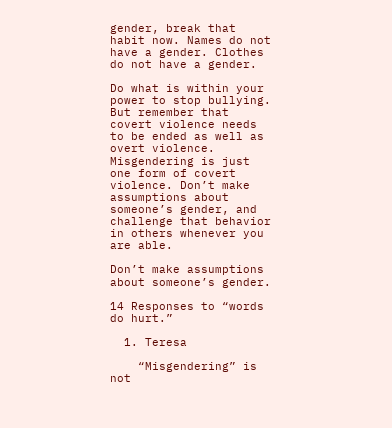gender, break that habit now. Names do not have a gender. Clothes do not have a gender.

Do what is within your power to stop bullying. But remember that covert violence needs to be ended as well as overt violence. Misgendering is just one form of covert violence. Don’t make assumptions about someone’s gender, and challenge that behavior in others whenever you are able.

Don’t make assumptions about someone’s gender.

14 Responses to “words do hurt.”

  1. Teresa

    “Misgendering” is not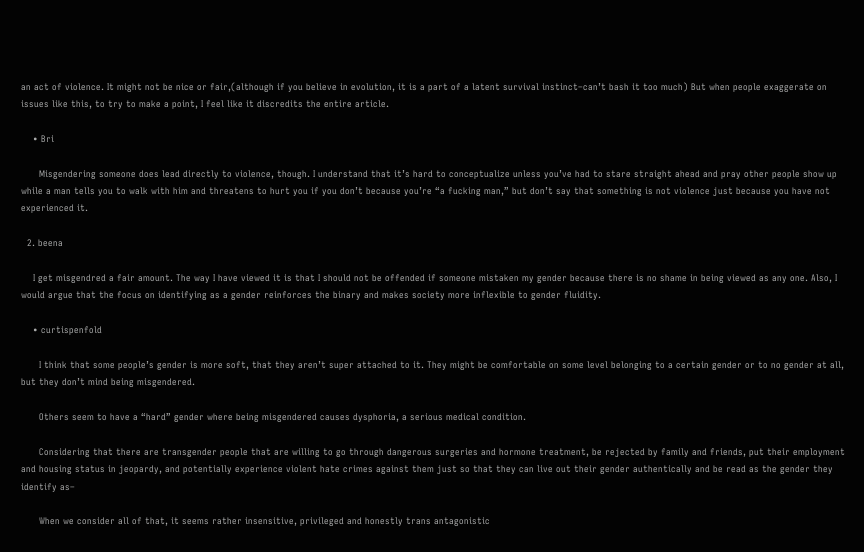an act of violence. It might not be nice or fair,(although if you believe in evolution, it is a part of a latent survival instinct–can’t bash it too much) But when people exaggerate on issues like this, to try to make a point, I feel like it discredits the entire article.

    • Bri

      Misgendering someone does lead directly to violence, though. I understand that it’s hard to conceptualize unless you’ve had to stare straight ahead and pray other people show up while a man tells you to walk with him and threatens to hurt you if you don’t because you’re “a fucking man,” but don’t say that something is not violence just because you have not experienced it.

  2. beena

    I get misgendred a fair amount. The way I have viewed it is that I should not be offended if someone mistaken my gender because there is no shame in being viewed as any one. Also, I would argue that the focus on identifying as a gender reinforces the binary and makes society more inflexible to gender fluidity.

    • curtispenfold

      I think that some people’s gender is more soft, that they aren’t super attached to it. They might be comfortable on some level belonging to a certain gender or to no gender at all, but they don’t mind being misgendered.

      Others seem to have a “hard” gender where being misgendered causes dysphoria, a serious medical condition.

      Considering that there are transgender people that are willing to go through dangerous surgeries and hormone treatment, be rejected by family and friends, put their employment and housing status in jeopardy, and potentially experience violent hate crimes against them just so that they can live out their gender authentically and be read as the gender they identify as–

      When we consider all of that, it seems rather insensitive, privileged and honestly trans antagonistic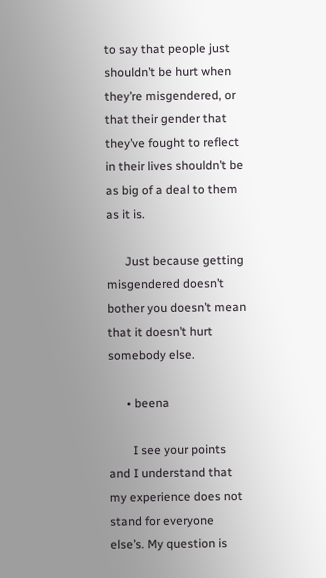to say that people just shouldn’t be hurt when they’re misgendered, or that their gender that they’ve fought to reflect in their lives shouldn’t be as big of a deal to them as it is.

      Just because getting misgendered doesn’t bother you doesn’t mean that it doesn’t hurt somebody else.

      • beena

        I see your points and I understand that my experience does not stand for everyone else’s. My question is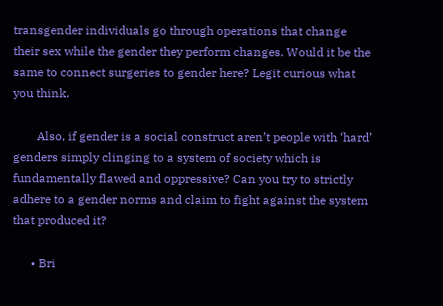transgender individuals go through operations that change their sex while the gender they perform changes. Would it be the same to connect surgeries to gender here? Legit curious what you think.

        Also, if gender is a social construct aren’t people with ‘hard’ genders simply clinging to a system of society which is fundamentally flawed and oppressive? Can you try to strictly adhere to a gender norms and claim to fight against the system that produced it?

      • Bri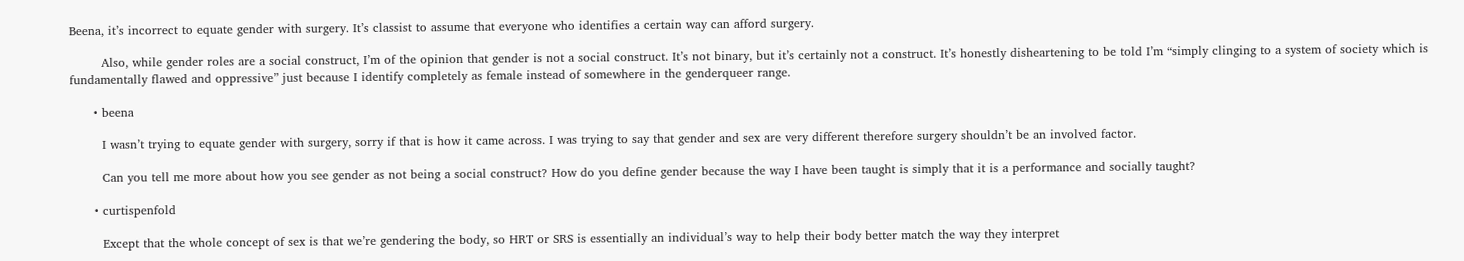Beena, it’s incorrect to equate gender with surgery. It’s classist to assume that everyone who identifies a certain way can afford surgery.

        Also, while gender roles are a social construct, I’m of the opinion that gender is not a social construct. It’s not binary, but it’s certainly not a construct. It’s honestly disheartening to be told I’m “simply clinging to a system of society which is fundamentally flawed and oppressive” just because I identify completely as female instead of somewhere in the genderqueer range.

      • beena

        I wasn’t trying to equate gender with surgery, sorry if that is how it came across. I was trying to say that gender and sex are very different therefore surgery shouldn’t be an involved factor.

        Can you tell me more about how you see gender as not being a social construct? How do you define gender because the way I have been taught is simply that it is a performance and socially taught?

      • curtispenfold

        Except that the whole concept of sex is that we’re gendering the body, so HRT or SRS is essentially an individual’s way to help their body better match the way they interpret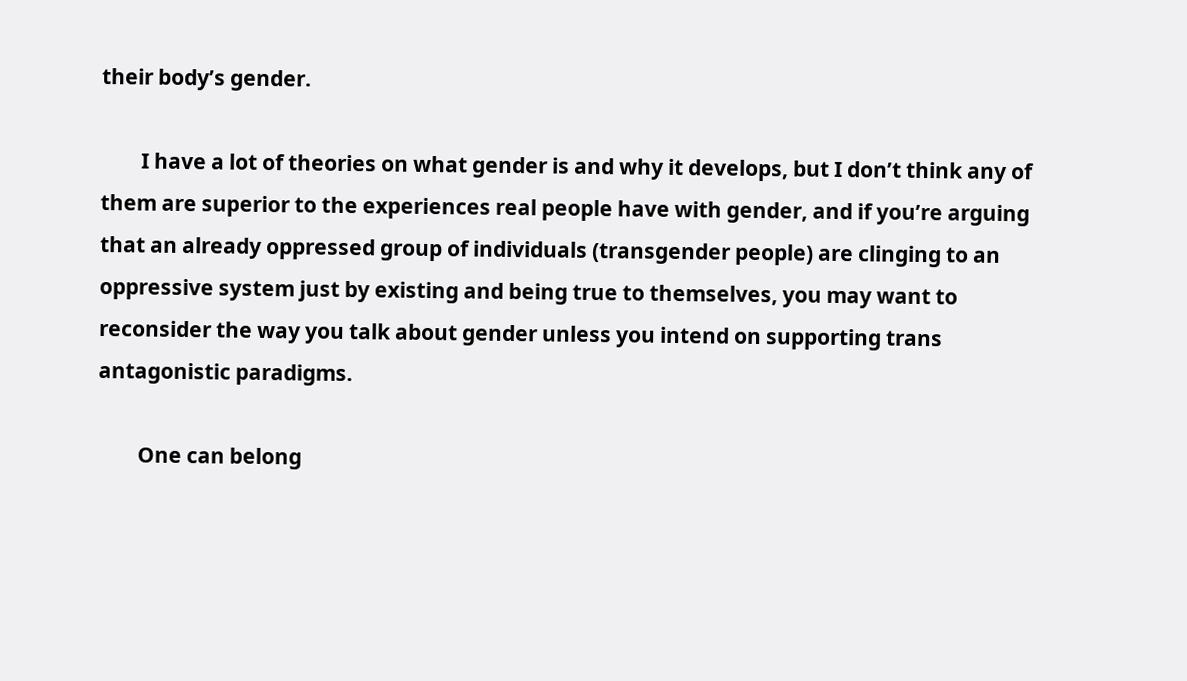their body’s gender.

        I have a lot of theories on what gender is and why it develops, but I don’t think any of them are superior to the experiences real people have with gender, and if you’re arguing that an already oppressed group of individuals (transgender people) are clinging to an oppressive system just by existing and being true to themselves, you may want to reconsider the way you talk about gender unless you intend on supporting trans antagonistic paradigms.

        One can belong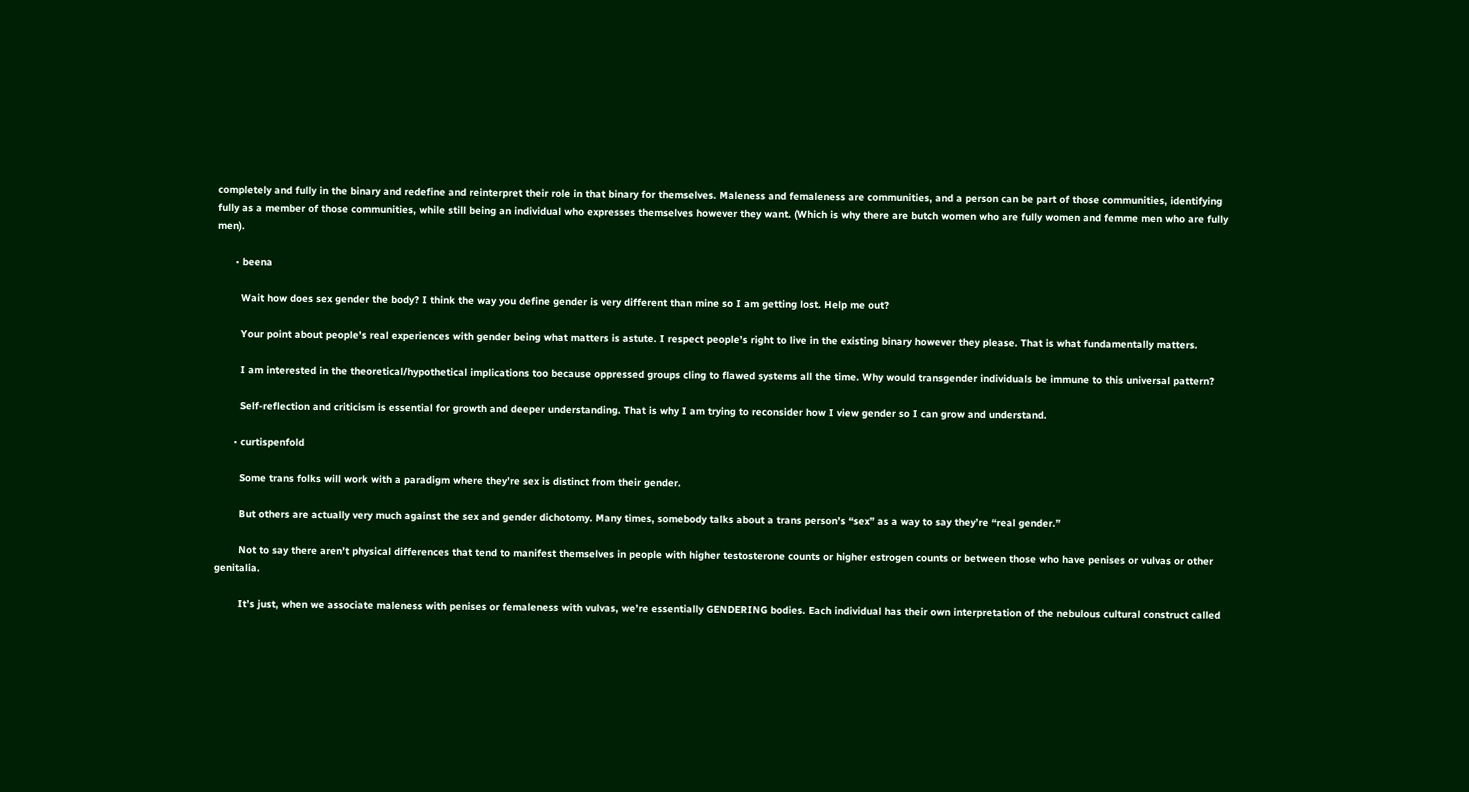completely and fully in the binary and redefine and reinterpret their role in that binary for themselves. Maleness and femaleness are communities, and a person can be part of those communities, identifying fully as a member of those communities, while still being an individual who expresses themselves however they want. (Which is why there are butch women who are fully women and femme men who are fully men).

      • beena

        Wait how does sex gender the body? I think the way you define gender is very different than mine so I am getting lost. Help me out?

        Your point about people’s real experiences with gender being what matters is astute. I respect people’s right to live in the existing binary however they please. That is what fundamentally matters.

        I am interested in the theoretical/hypothetical implications too because oppressed groups cling to flawed systems all the time. Why would transgender individuals be immune to this universal pattern?

        Self-reflection and criticism is essential for growth and deeper understanding. That is why I am trying to reconsider how I view gender so I can grow and understand.

      • curtispenfold

        Some trans folks will work with a paradigm where they’re sex is distinct from their gender.

        But others are actually very much against the sex and gender dichotomy. Many times, somebody talks about a trans person’s “sex” as a way to say they’re “real gender.”

        Not to say there aren’t physical differences that tend to manifest themselves in people with higher testosterone counts or higher estrogen counts or between those who have penises or vulvas or other genitalia.

        It’s just, when we associate maleness with penises or femaleness with vulvas, we’re essentially GENDERING bodies. Each individual has their own interpretation of the nebulous cultural construct called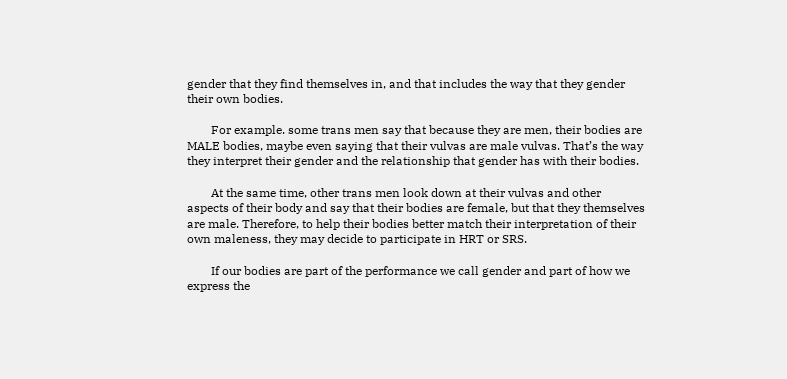gender that they find themselves in, and that includes the way that they gender their own bodies.

        For example. some trans men say that because they are men, their bodies are MALE bodies, maybe even saying that their vulvas are male vulvas. That’s the way they interpret their gender and the relationship that gender has with their bodies.

        At the same time, other trans men look down at their vulvas and other aspects of their body and say that their bodies are female, but that they themselves are male. Therefore, to help their bodies better match their interpretation of their own maleness, they may decide to participate in HRT or SRS.

        If our bodies are part of the performance we call gender and part of how we express the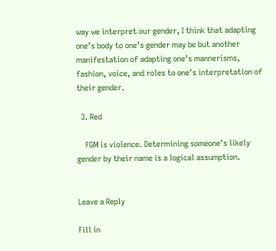way we interpret our gender, I think that adapting one’s body to one’s gender may be but another manifestation of adapting one’s mannerisms, fashion, voice, and roles to one’s interpretation of their gender.

  3. Red

    FGM is violence. Determining someone’s likely gender by their name is a logical assumption.


Leave a Reply

Fill in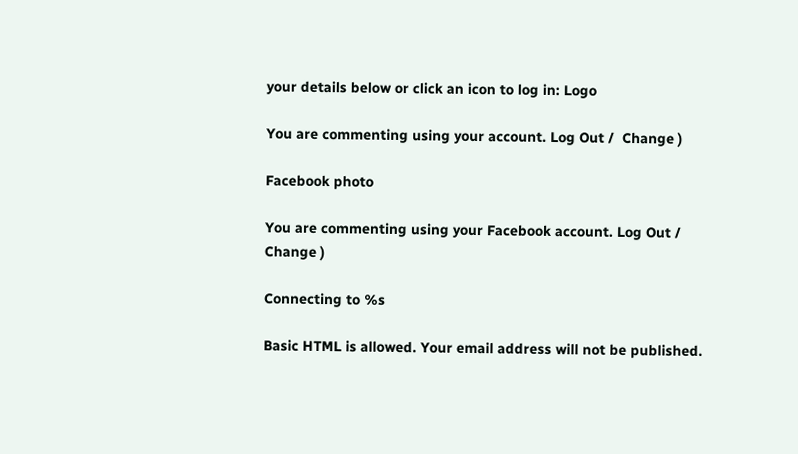your details below or click an icon to log in: Logo

You are commenting using your account. Log Out /  Change )

Facebook photo

You are commenting using your Facebook account. Log Out /  Change )

Connecting to %s

Basic HTML is allowed. Your email address will not be published.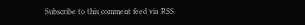Subscribe to this comment feed via RSS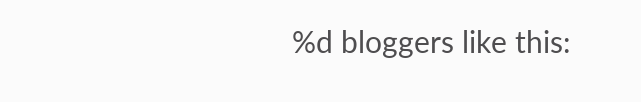%d bloggers like this: